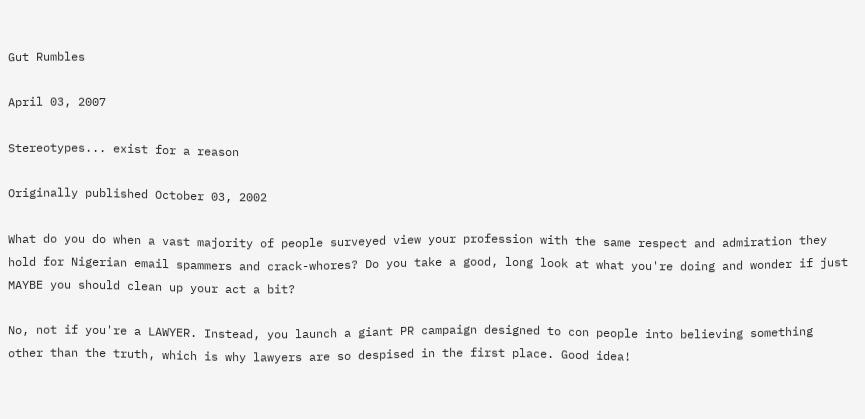Gut Rumbles

April 03, 2007

Stereotypes... exist for a reason

Originally published October 03, 2002

What do you do when a vast majority of people surveyed view your profession with the same respect and admiration they hold for Nigerian email spammers and crack-whores? Do you take a good, long look at what you're doing and wonder if just MAYBE you should clean up your act a bit?

No, not if you're a LAWYER. Instead, you launch a giant PR campaign designed to con people into believing something other than the truth, which is why lawyers are so despised in the first place. Good idea!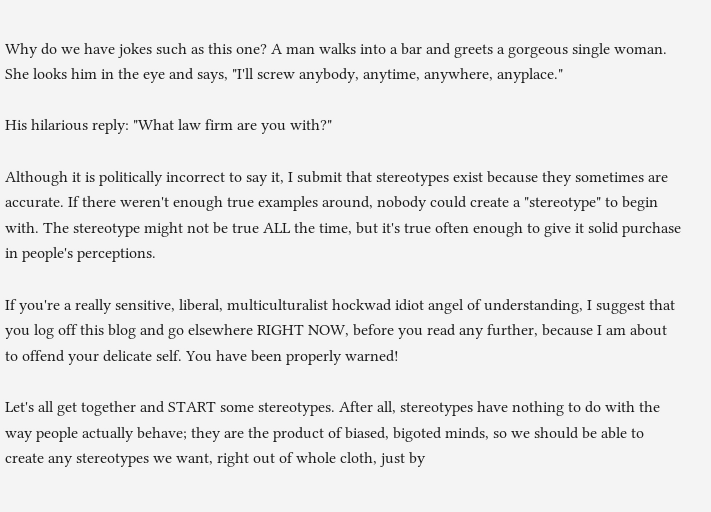Why do we have jokes such as this one? A man walks into a bar and greets a gorgeous single woman. She looks him in the eye and says, "I'll screw anybody, anytime, anywhere, anyplace."

His hilarious reply: "What law firm are you with?"

Although it is politically incorrect to say it, I submit that stereotypes exist because they sometimes are accurate. If there weren't enough true examples around, nobody could create a "stereotype" to begin with. The stereotype might not be true ALL the time, but it's true often enough to give it solid purchase in people's perceptions.

If you're a really sensitive, liberal, multiculturalist hockwad idiot angel of understanding, I suggest that you log off this blog and go elsewhere RIGHT NOW, before you read any further, because I am about to offend your delicate self. You have been properly warned!

Let's all get together and START some stereotypes. After all, stereotypes have nothing to do with the way people actually behave; they are the product of biased, bigoted minds, so we should be able to create any stereotypes we want, right out of whole cloth, just by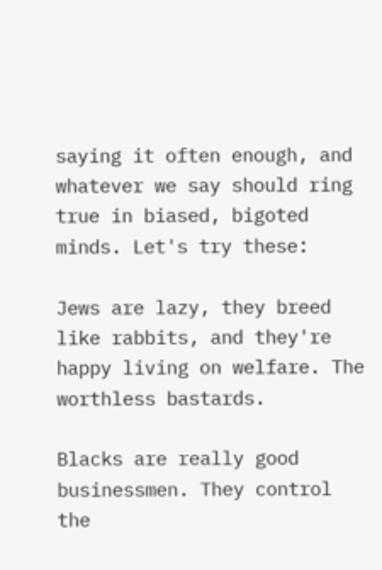saying it often enough, and whatever we say should ring true in biased, bigoted minds. Let's try these:

Jews are lazy, they breed like rabbits, and they're happy living on welfare. The worthless bastards.

Blacks are really good businessmen. They control the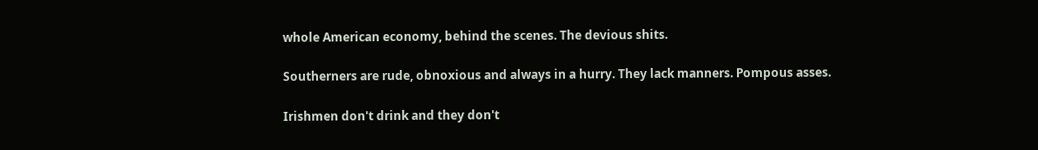whole American economy, behind the scenes. The devious shits.

Southerners are rude, obnoxious and always in a hurry. They lack manners. Pompous asses.

Irishmen don't drink and they don't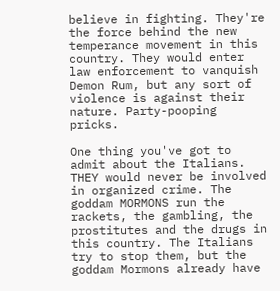believe in fighting. They're the force behind the new temperance movement in this country. They would enter law enforcement to vanquish Demon Rum, but any sort of violence is against their nature. Party-pooping pricks.

One thing you've got to admit about the Italians. THEY would never be involved in organized crime. The goddam MORMONS run the rackets, the gambling, the prostitutes and the drugs in this country. The Italians try to stop them, but the goddam Mormons already have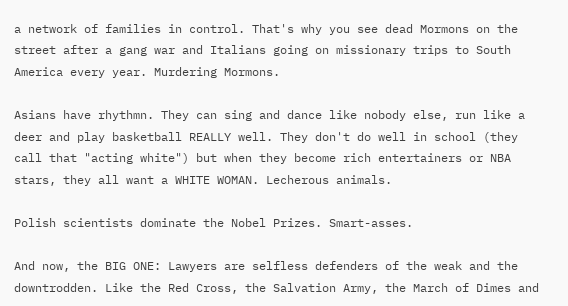a network of families in control. That's why you see dead Mormons on the street after a gang war and Italians going on missionary trips to South America every year. Murdering Mormons.

Asians have rhythmn. They can sing and dance like nobody else, run like a deer and play basketball REALLY well. They don't do well in school (they call that "acting white") but when they become rich entertainers or NBA stars, they all want a WHITE WOMAN. Lecherous animals.

Polish scientists dominate the Nobel Prizes. Smart-asses.

And now, the BIG ONE: Lawyers are selfless defenders of the weak and the downtrodden. Like the Red Cross, the Salvation Army, the March of Dimes and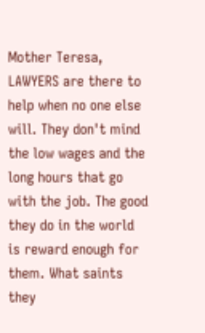Mother Teresa, LAWYERS are there to help when no one else will. They don't mind the low wages and the long hours that go with the job. The good they do in the world is reward enough for them. What saints they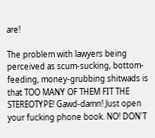are!

The problem with lawyers being perceived as scum-sucking, bottom-feeding, money-grubbing shitwads is that TOO MANY OF THEM FIT THE STEREOTYPE! Gawd-damn! Just open your fucking phone book. NO! DON'T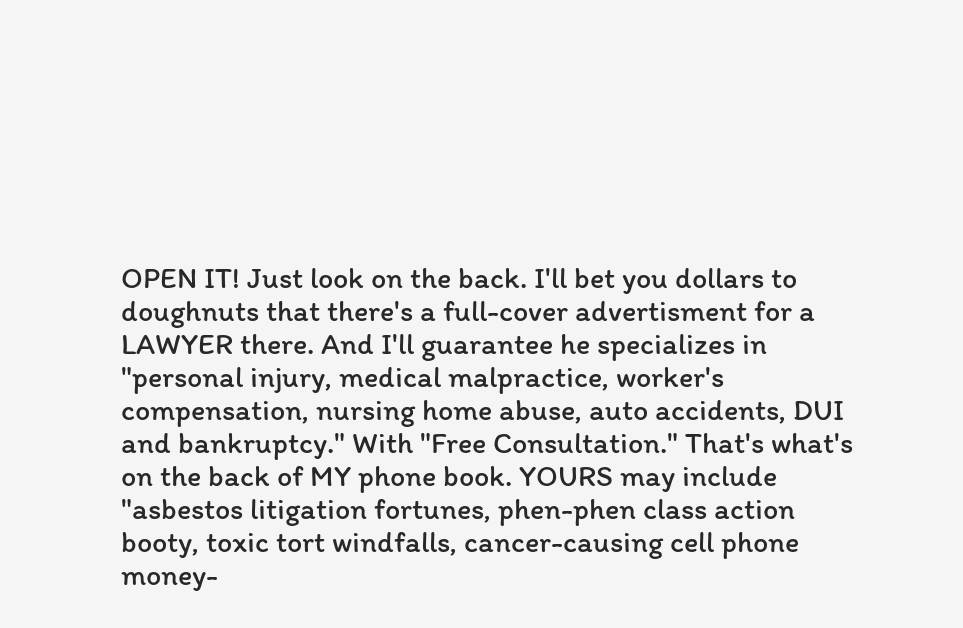OPEN IT! Just look on the back. I'll bet you dollars to doughnuts that there's a full-cover advertisment for a LAWYER there. And I'll guarantee he specializes in "personal injury, medical malpractice, worker's compensation, nursing home abuse, auto accidents, DUI and bankruptcy." With "Free Consultation." That's what's on the back of MY phone book. YOURS may include "asbestos litigation fortunes, phen-phen class action booty, toxic tort windfalls, cancer-causing cell phone money-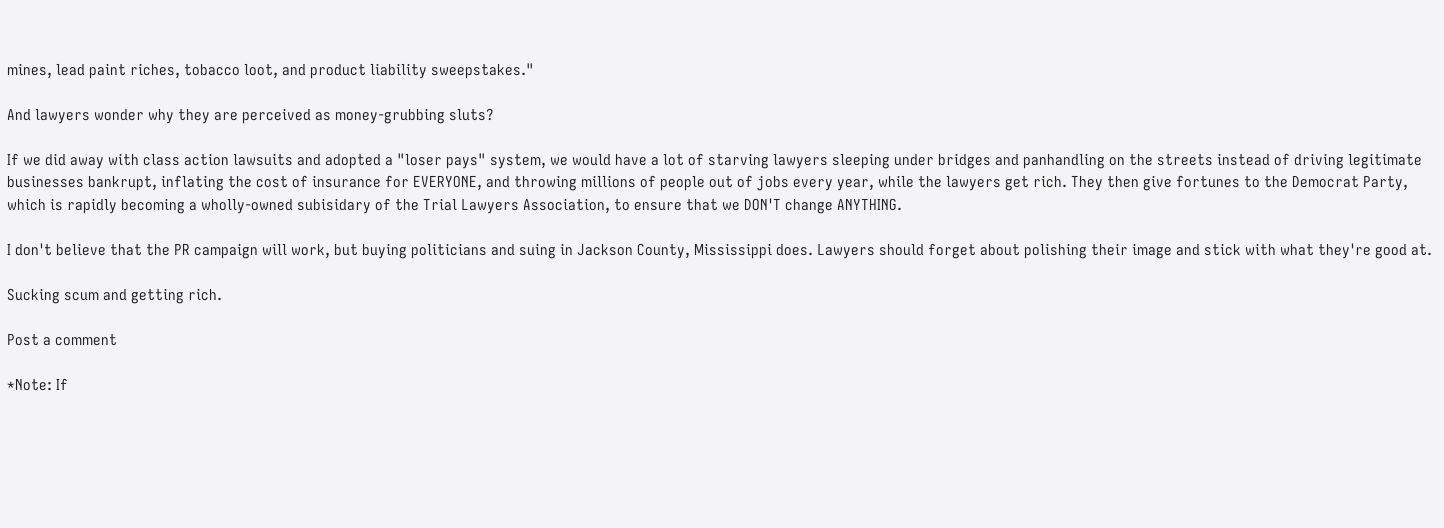mines, lead paint riches, tobacco loot, and product liability sweepstakes."

And lawyers wonder why they are perceived as money-grubbing sluts?

If we did away with class action lawsuits and adopted a "loser pays" system, we would have a lot of starving lawyers sleeping under bridges and panhandling on the streets instead of driving legitimate businesses bankrupt, inflating the cost of insurance for EVERYONE, and throwing millions of people out of jobs every year, while the lawyers get rich. They then give fortunes to the Democrat Party, which is rapidly becoming a wholly-owned subisidary of the Trial Lawyers Association, to ensure that we DON'T change ANYTHING.

I don't believe that the PR campaign will work, but buying politicians and suing in Jackson County, Mississippi does. Lawyers should forget about polishing their image and stick with what they're good at.

Sucking scum and getting rich.

Post a comment

*Note: If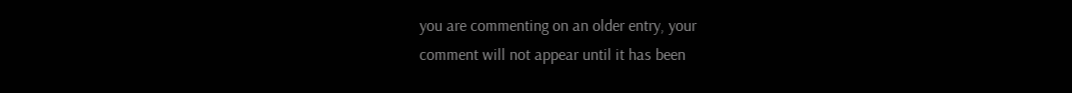you are commenting on an older entry, your
comment will not appear until it has been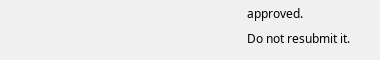approved.
Do not resubmit it.